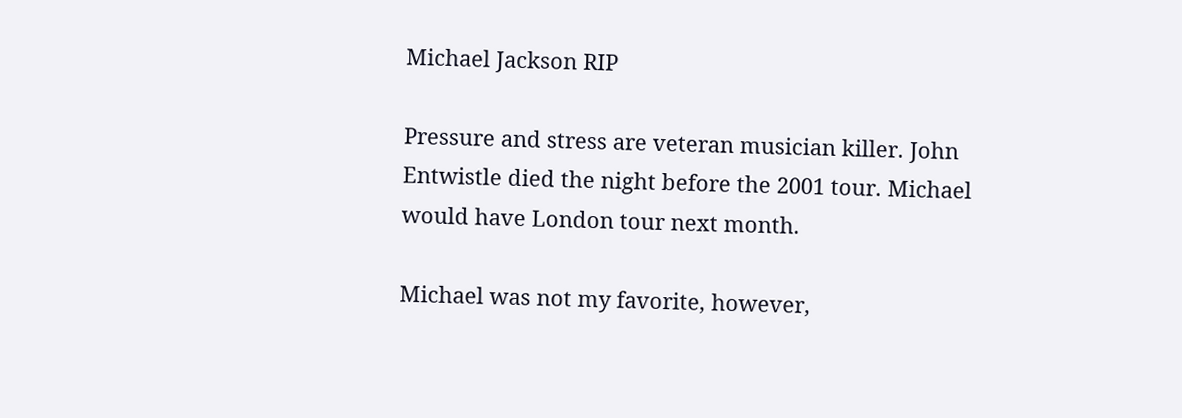Michael Jackson RIP

Pressure and stress are veteran musician killer. John Entwistle died the night before the 2001 tour. Michael would have London tour next month.

Michael was not my favorite, however,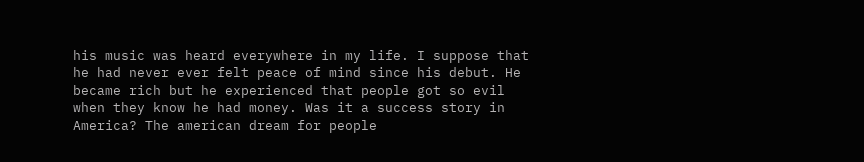his music was heard everywhere in my life. I suppose that he had never ever felt peace of mind since his debut. He became rich but he experienced that people got so evil when they know he had money. Was it a success story in America? The american dream for people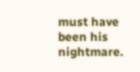must have been his nightmare.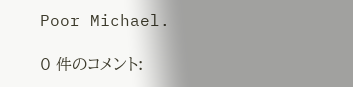Poor Michael.

0 件のコメント: